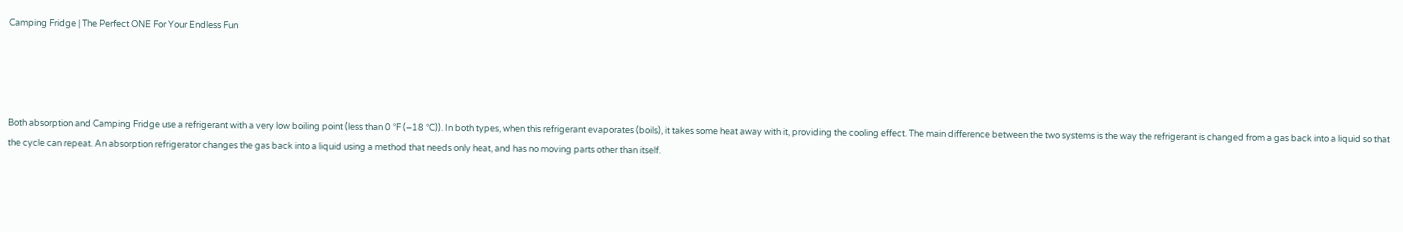Camping Fridge | The Perfect ONE For Your Endless Fun




Both absorption and Camping Fridge use a refrigerant with a very low boiling point (less than 0 °F (−18 °C)). In both types, when this refrigerant evaporates (boils), it takes some heat away with it, providing the cooling effect. The main difference between the two systems is the way the refrigerant is changed from a gas back into a liquid so that the cycle can repeat. An absorption refrigerator changes the gas back into a liquid using a method that needs only heat, and has no moving parts other than itself.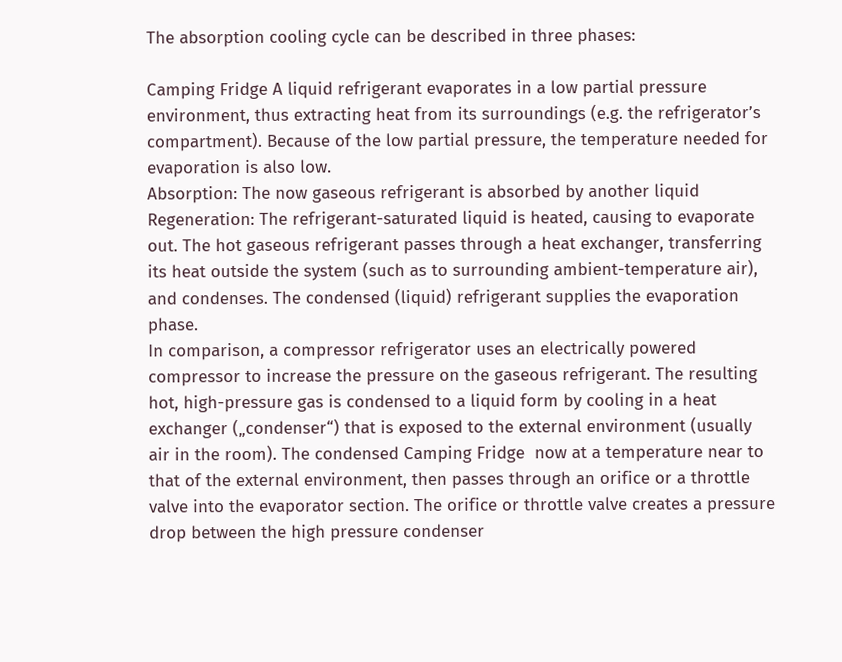The absorption cooling cycle can be described in three phases:

Camping Fridge A liquid refrigerant evaporates in a low partial pressure environment, thus extracting heat from its surroundings (e.g. the refrigerator’s compartment). Because of the low partial pressure, the temperature needed for evaporation is also low.
Absorption: The now gaseous refrigerant is absorbed by another liquid
Regeneration: The refrigerant-saturated liquid is heated, causing to evaporate out. The hot gaseous refrigerant passes through a heat exchanger, transferring its heat outside the system (such as to surrounding ambient-temperature air), and condenses. The condensed (liquid) refrigerant supplies the evaporation phase.
In comparison, a compressor refrigerator uses an electrically powered compressor to increase the pressure on the gaseous refrigerant. The resulting hot, high-pressure gas is condensed to a liquid form by cooling in a heat exchanger („condenser“) that is exposed to the external environment (usually air in the room). The condensed Camping Fridge  now at a temperature near to that of the external environment, then passes through an orifice or a throttle valve into the evaporator section. The orifice or throttle valve creates a pressure drop between the high pressure condenser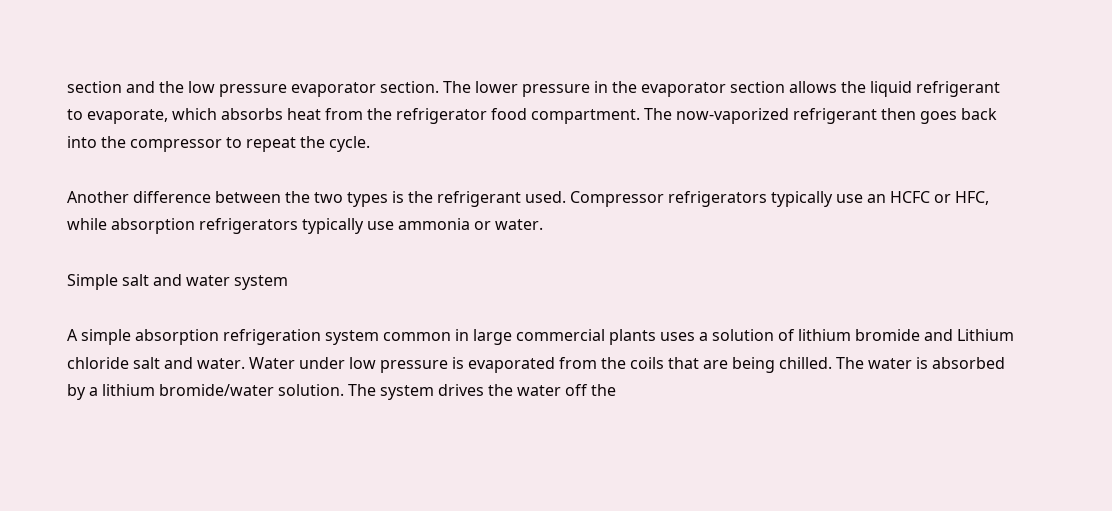section and the low pressure evaporator section. The lower pressure in the evaporator section allows the liquid refrigerant to evaporate, which absorbs heat from the refrigerator food compartment. The now-vaporized refrigerant then goes back into the compressor to repeat the cycle.

Another difference between the two types is the refrigerant used. Compressor refrigerators typically use an HCFC or HFC, while absorption refrigerators typically use ammonia or water.

Simple salt and water system

A simple absorption refrigeration system common in large commercial plants uses a solution of lithium bromide and Lithium chloride salt and water. Water under low pressure is evaporated from the coils that are being chilled. The water is absorbed by a lithium bromide/water solution. The system drives the water off the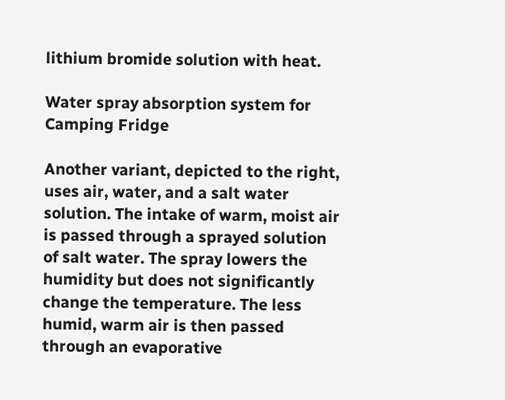lithium bromide solution with heat.

Water spray absorption system for Camping Fridge

Another variant, depicted to the right, uses air, water, and a salt water solution. The intake of warm, moist air is passed through a sprayed solution of salt water. The spray lowers the humidity but does not significantly change the temperature. The less humid, warm air is then passed through an evaporative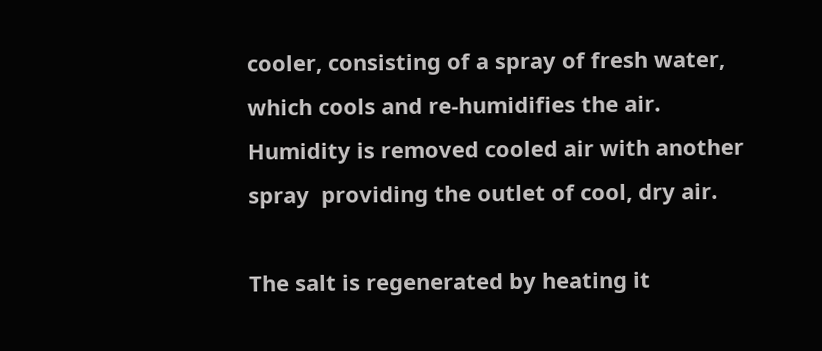cooler, consisting of a spray of fresh water, which cools and re-humidifies the air. Humidity is removed cooled air with another spray  providing the outlet of cool, dry air.

The salt is regenerated by heating it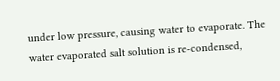under low pressure, causing water to evaporate. The water evaporated salt solution is re-condensed,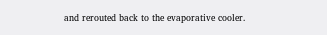and rerouted back to the evaporative cooler.